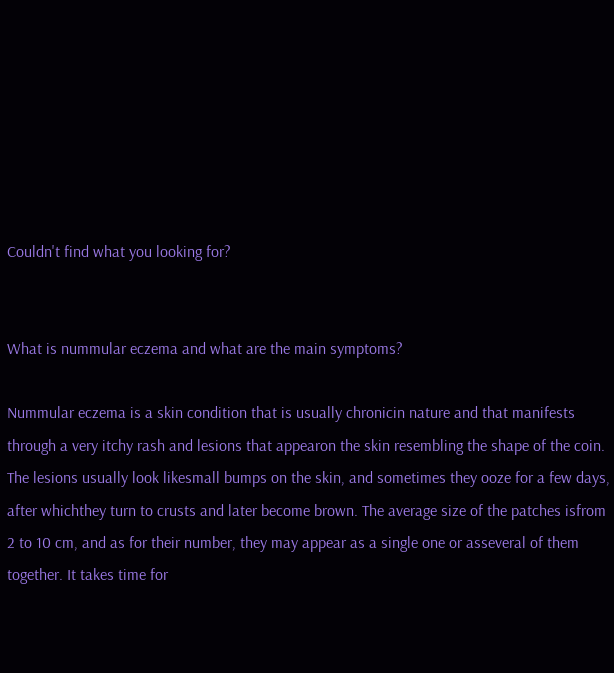Couldn't find what you looking for?


What is nummular eczema and what are the main symptoms?

Nummular eczema is a skin condition that is usually chronicin nature and that manifests through a very itchy rash and lesions that appearon the skin resembling the shape of the coin. The lesions usually look likesmall bumps on the skin, and sometimes they ooze for a few days, after whichthey turn to crusts and later become brown. The average size of the patches isfrom 2 to 10 cm, and as for their number, they may appear as a single one or asseveral of them together. It takes time for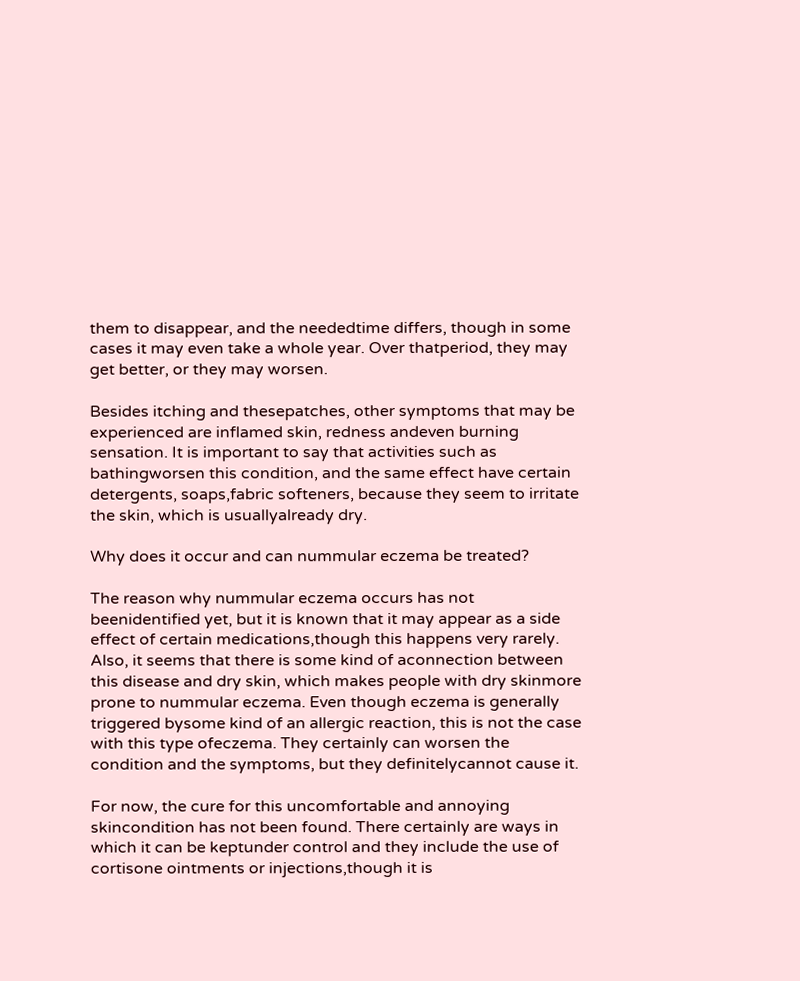them to disappear, and the neededtime differs, though in some cases it may even take a whole year. Over thatperiod, they may get better, or they may worsen.

Besides itching and thesepatches, other symptoms that may be experienced are inflamed skin, redness andeven burning sensation. It is important to say that activities such as bathingworsen this condition, and the same effect have certain detergents, soaps,fabric softeners, because they seem to irritate the skin, which is usuallyalready dry.

Why does it occur and can nummular eczema be treated?

The reason why nummular eczema occurs has not beenidentified yet, but it is known that it may appear as a side effect of certain medications,though this happens very rarely. Also, it seems that there is some kind of aconnection between this disease and dry skin, which makes people with dry skinmore prone to nummular eczema. Even though eczema is generally triggered bysome kind of an allergic reaction, this is not the case with this type ofeczema. They certainly can worsen the condition and the symptoms, but they definitelycannot cause it.

For now, the cure for this uncomfortable and annoying skincondition has not been found. There certainly are ways in which it can be keptunder control and they include the use of cortisone ointments or injections,though it is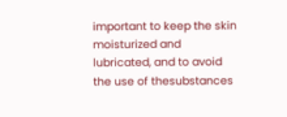important to keep the skin moisturized and lubricated, and to avoid the use of thesubstances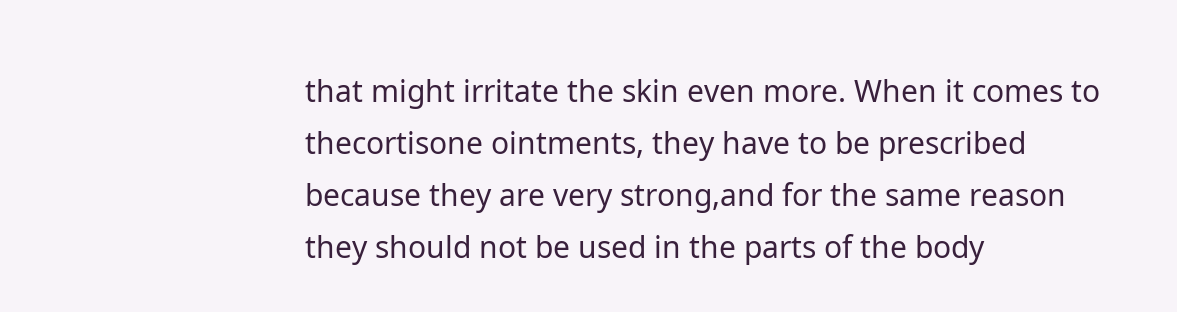that might irritate the skin even more. When it comes to thecortisone ointments, they have to be prescribed because they are very strong,and for the same reason they should not be used in the parts of the body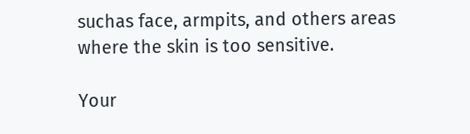suchas face, armpits, and others areas where the skin is too sensitive.

Your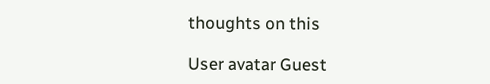thoughts on this

User avatar Guest